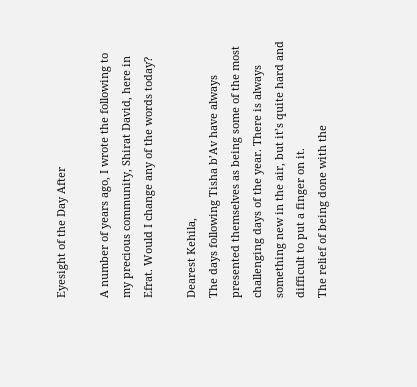Eyesight of the Day After

A number of years ago, I wrote the following to my precious community, Shirat David, here in Efrat. Would I change any of the words today?

Dearest Kehila,
The days following Tisha b’Av have always presented themselves as being some of the most challenging days of the year. There is always something new in the air, but it’s quite hard and difficult to put a finger on it.
The relief of being done with the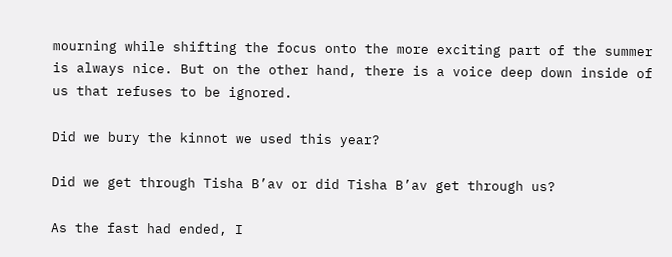mourning while shifting the focus onto the more exciting part of the summer is always nice. But on the other hand, there is a voice deep down inside of us that refuses to be ignored.

Did we bury the kinnot we used this year?

Did we get through Tisha B’av or did Tisha B’av get through us?

As the fast had ended, I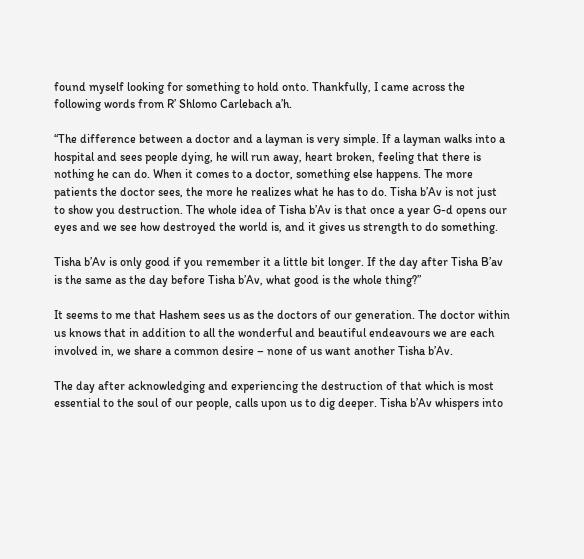found myself looking for something to hold onto. Thankfully, I came across the following words from R’ Shlomo Carlebach a’h.

“The difference between a doctor and a layman is very simple. If a layman walks into a hospital and sees people dying, he will run away, heart broken, feeling that there is nothing he can do. When it comes to a doctor, something else happens. The more patients the doctor sees, the more he realizes what he has to do. Tisha b’Av is not just to show you destruction. The whole idea of Tisha b’Av is that once a year G-d opens our eyes and we see how destroyed the world is, and it gives us strength to do something.

Tisha b’Av is only good if you remember it a little bit longer. If the day after Tisha B’av is the same as the day before Tisha b’Av, what good is the whole thing?”

It seems to me that Hashem sees us as the doctors of our generation. The doctor within us knows that in addition to all the wonderful and beautiful endeavours we are each involved in, we share a common desire – none of us want another Tisha b’Av.

The day after acknowledging and experiencing the destruction of that which is most essential to the soul of our people, calls upon us to dig deeper. Tisha b’Av whispers into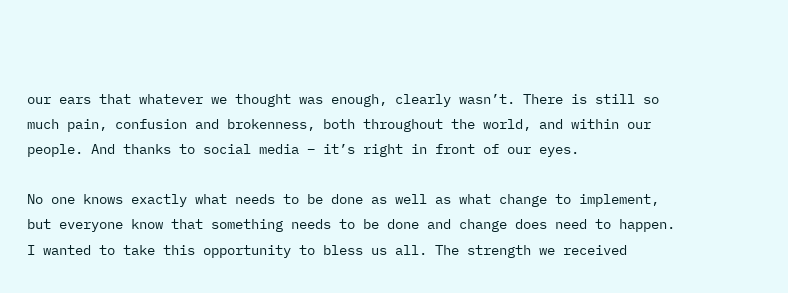our ears that whatever we thought was enough, clearly wasn’t. There is still so much pain, confusion and brokenness, both throughout the world, and within our people. And thanks to social media – it’s right in front of our eyes.

No one knows exactly what needs to be done as well as what change to implement, but everyone know that something needs to be done and change does need to happen. I wanted to take this opportunity to bless us all. The strength we received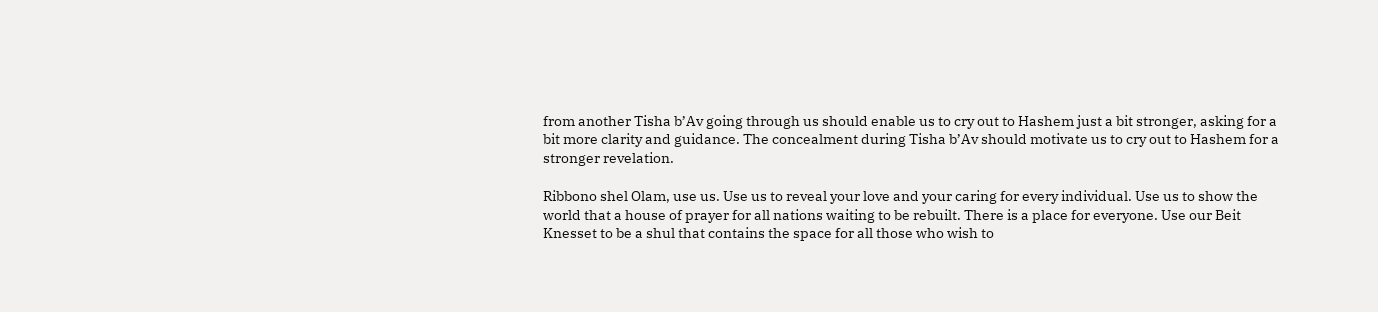from another Tisha b’Av going through us should enable us to cry out to Hashem just a bit stronger, asking for a bit more clarity and guidance. The concealment during Tisha b’Av should motivate us to cry out to Hashem for a stronger revelation.

Ribbono shel Olam, use us. Use us to reveal your love and your caring for every individual. Use us to show the world that a house of prayer for all nations waiting to be rebuilt. There is a place for everyone. Use our Beit Knesset to be a shul that contains the space for all those who wish to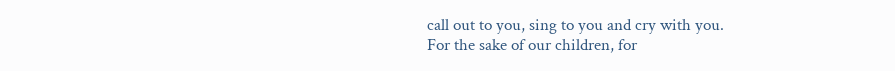call out to you, sing to you and cry with you.
For the sake of our children, for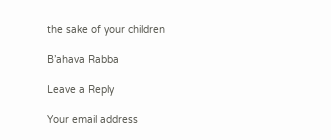the sake of your children

B’ahava Rabba

Leave a Reply

Your email address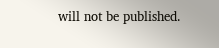will not be published.